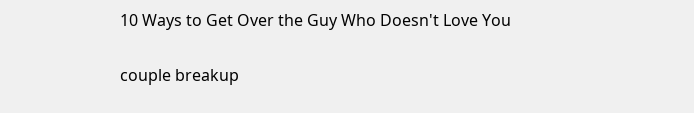10 Ways to Get Over the Guy Who Doesn't Love You

couple breakup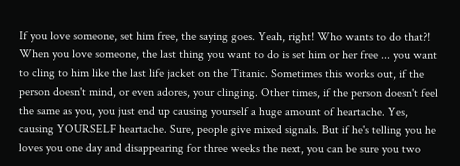If you love someone, set him free, the saying goes. Yeah, right! Who wants to do that?! When you love someone, the last thing you want to do is set him or her free ... you want to cling to him like the last life jacket on the Titanic. Sometimes this works out, if the person doesn't mind, or even adores, your clinging. Other times, if the person doesn't feel the same as you, you just end up causing yourself a huge amount of heartache. Yes, causing YOURSELF heartache. Sure, people give mixed signals. But if he's telling you he loves you one day and disappearing for three weeks the next, you can be sure you two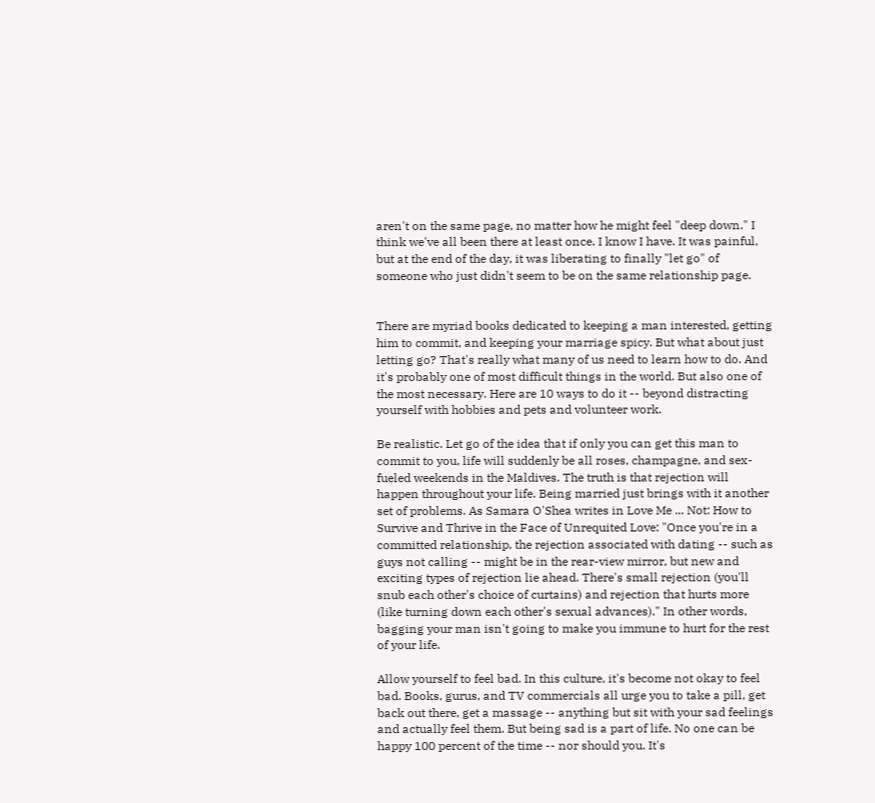aren't on the same page, no matter how he might feel "deep down." I think we've all been there at least once. I know I have. It was painful, but at the end of the day, it was liberating to finally "let go" of someone who just didn't seem to be on the same relationship page.


There are myriad books dedicated to keeping a man interested, getting him to commit, and keeping your marriage spicy. But what about just letting go? That's really what many of us need to learn how to do. And it's probably one of most difficult things in the world. But also one of the most necessary. Here are 10 ways to do it -- beyond distracting yourself with hobbies and pets and volunteer work.

Be realistic. Let go of the idea that if only you can get this man to commit to you, life will suddenly be all roses, champagne, and sex-fueled weekends in the Maldives. The truth is that rejection will happen throughout your life. Being married just brings with it another set of problems. As Samara O'Shea writes in Love Me ... Not: How to Survive and Thrive in the Face of Unrequited Love: "Once you're in a committed relationship, the rejection associated with dating -- such as guys not calling -- might be in the rear-view mirror, but new and exciting types of rejection lie ahead. There's small rejection (you'll snub each other's choice of curtains) and rejection that hurts more (like turning down each other's sexual advances)." In other words, bagging your man isn't going to make you immune to hurt for the rest of your life.

Allow yourself to feel bad. In this culture, it's become not okay to feel bad. Books, gurus, and TV commercials all urge you to take a pill, get back out there, get a massage -- anything but sit with your sad feelings and actually feel them. But being sad is a part of life. No one can be happy 100 percent of the time -- nor should you. It's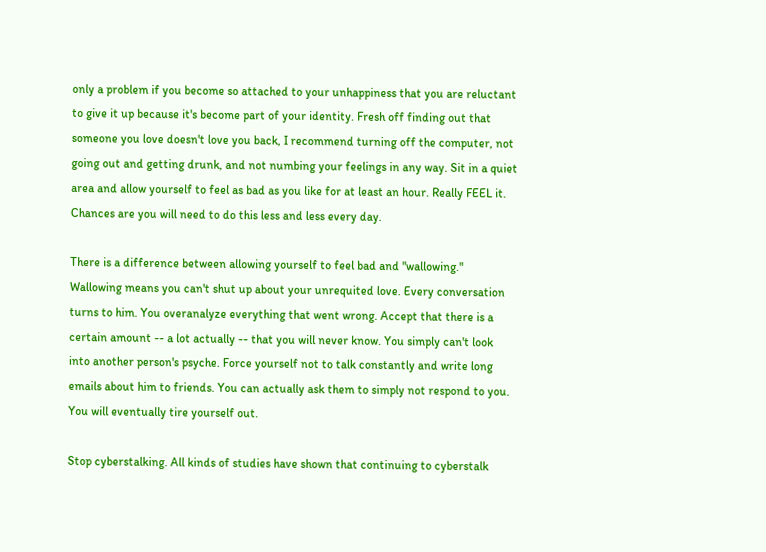only a problem if you become so attached to your unhappiness that you are reluctant to give it up because it's become part of your identity. Fresh off finding out that someone you love doesn't love you back, I recommend turning off the computer, not going out and getting drunk, and not numbing your feelings in any way. Sit in a quiet area and allow yourself to feel as bad as you like for at least an hour. Really FEEL it. Chances are you will need to do this less and less every day.

There is a difference between allowing yourself to feel bad and "wallowing." Wallowing means you can't shut up about your unrequited love. Every conversation turns to him. You overanalyze everything that went wrong. Accept that there is a certain amount -- a lot actually -- that you will never know. You simply can't look into another person's psyche. Force yourself not to talk constantly and write long emails about him to friends. You can actually ask them to simply not respond to you. You will eventually tire yourself out.

Stop cyberstalking. All kinds of studies have shown that continuing to cyberstalk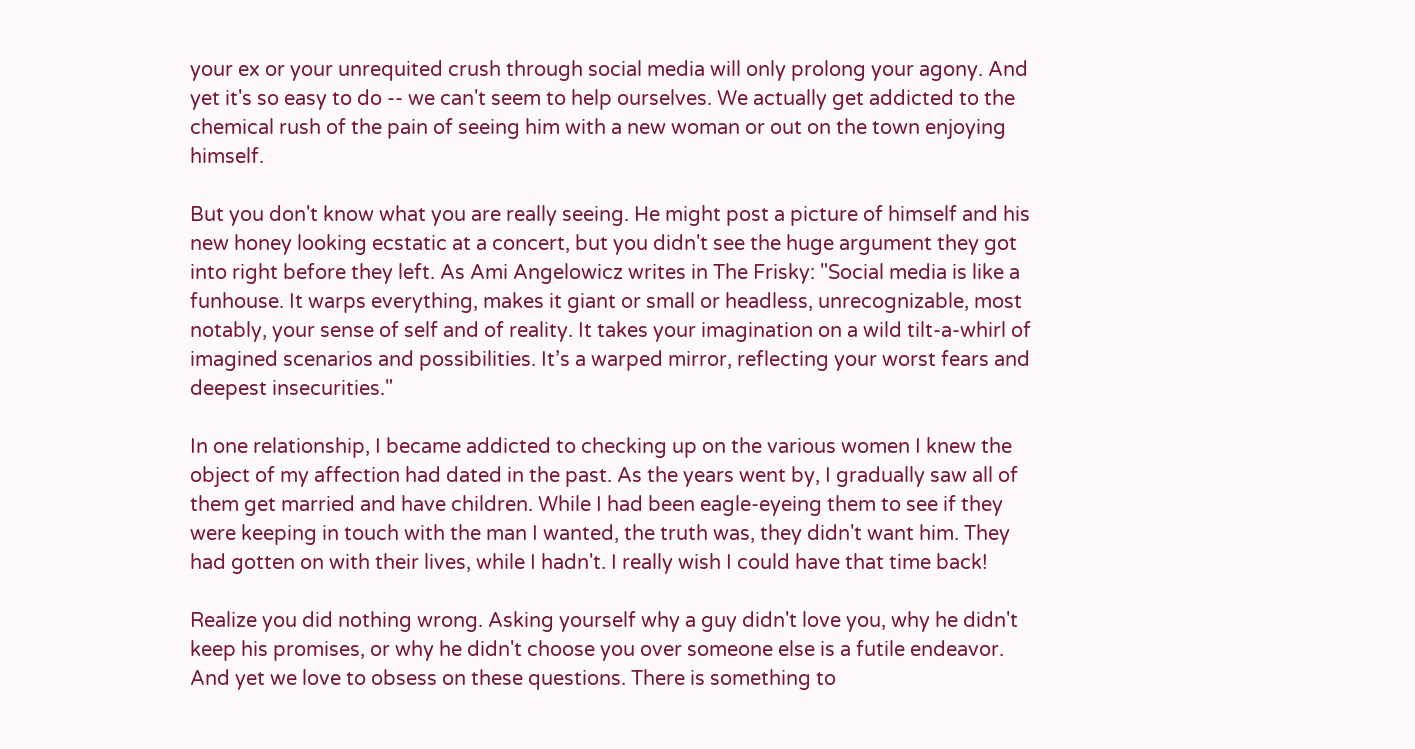your ex or your unrequited crush through social media will only prolong your agony. And yet it's so easy to do -- we can't seem to help ourselves. We actually get addicted to the chemical rush of the pain of seeing him with a new woman or out on the town enjoying himself.

But you don't know what you are really seeing. He might post a picture of himself and his new honey looking ecstatic at a concert, but you didn't see the huge argument they got into right before they left. As Ami Angelowicz writes in The Frisky: "Social media is like a funhouse. It warps everything, makes it giant or small or headless, unrecognizable, most notably, your sense of self and of reality. It takes your imagination on a wild tilt-a-whirl of imagined scenarios and possibilities. It’s a warped mirror, reflecting your worst fears and deepest insecurities."

In one relationship, I became addicted to checking up on the various women I knew the object of my affection had dated in the past. As the years went by, I gradually saw all of them get married and have children. While I had been eagle-eyeing them to see if they were keeping in touch with the man I wanted, the truth was, they didn't want him. They had gotten on with their lives, while I hadn't. I really wish I could have that time back!

Realize you did nothing wrong. Asking yourself why a guy didn't love you, why he didn't keep his promises, or why he didn't choose you over someone else is a futile endeavor. And yet we love to obsess on these questions. There is something to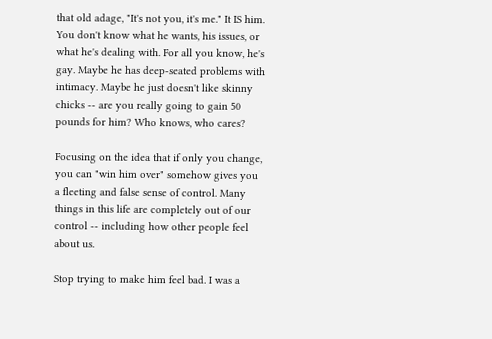that old adage, "It's not you, it's me." It IS him. You don't know what he wants, his issues, or what he's dealing with. For all you know, he's gay. Maybe he has deep-seated problems with intimacy. Maybe he just doesn't like skinny chicks -- are you really going to gain 50 pounds for him? Who knows, who cares?

Focusing on the idea that if only you change, you can "win him over" somehow gives you a fleeting and false sense of control. Many things in this life are completely out of our control -- including how other people feel about us.

Stop trying to make him feel bad. I was a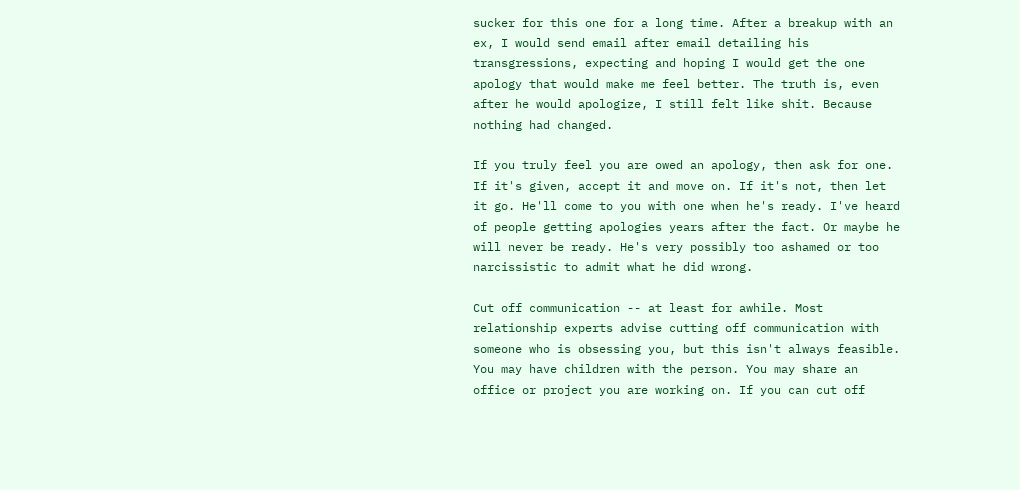sucker for this one for a long time. After a breakup with an ex, I would send email after email detailing his transgressions, expecting and hoping I would get the one apology that would make me feel better. The truth is, even after he would apologize, I still felt like shit. Because nothing had changed.

If you truly feel you are owed an apology, then ask for one. If it's given, accept it and move on. If it's not, then let it go. He'll come to you with one when he's ready. I've heard of people getting apologies years after the fact. Or maybe he will never be ready. He's very possibly too ashamed or too narcissistic to admit what he did wrong.

Cut off communication -- at least for awhile. Most relationship experts advise cutting off communication with someone who is obsessing you, but this isn't always feasible. You may have children with the person. You may share an office or project you are working on. If you can cut off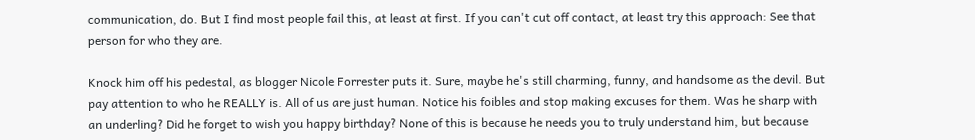communication, do. But I find most people fail this, at least at first. If you can't cut off contact, at least try this approach: See that person for who they are.

Knock him off his pedestal, as blogger Nicole Forrester puts it. Sure, maybe he's still charming, funny, and handsome as the devil. But pay attention to who he REALLY is. All of us are just human. Notice his foibles and stop making excuses for them. Was he sharp with an underling? Did he forget to wish you happy birthday? None of this is because he needs you to truly understand him, but because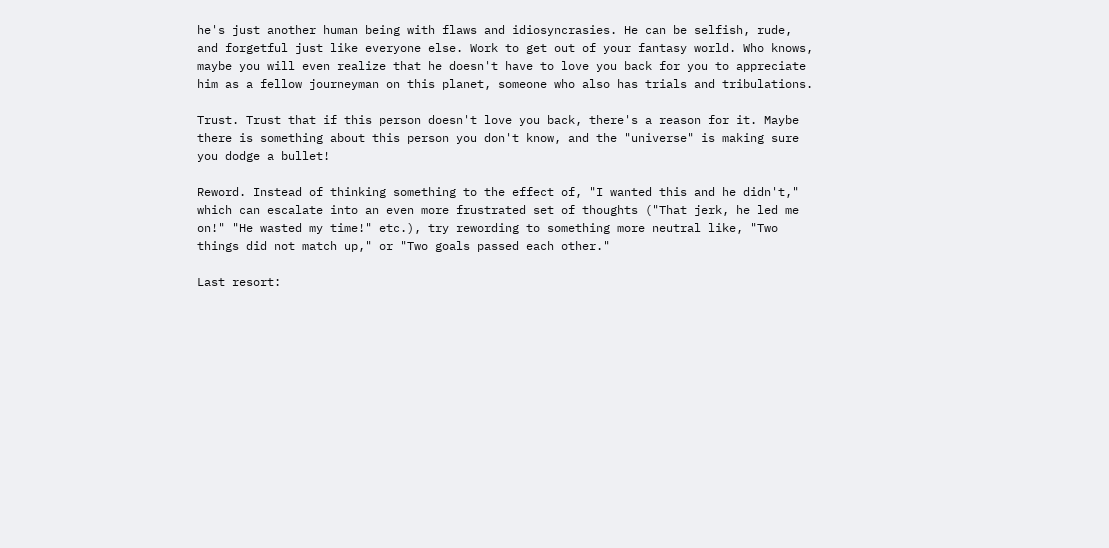he's just another human being with flaws and idiosyncrasies. He can be selfish, rude, and forgetful just like everyone else. Work to get out of your fantasy world. Who knows, maybe you will even realize that he doesn't have to love you back for you to appreciate him as a fellow journeyman on this planet, someone who also has trials and tribulations.

Trust. Trust that if this person doesn't love you back, there's a reason for it. Maybe there is something about this person you don't know, and the "universe" is making sure you dodge a bullet!

Reword. Instead of thinking something to the effect of, "I wanted this and he didn't," which can escalate into an even more frustrated set of thoughts ("That jerk, he led me on!" "He wasted my time!" etc.), try rewording to something more neutral like, "Two things did not match up," or "Two goals passed each other."

Last resort: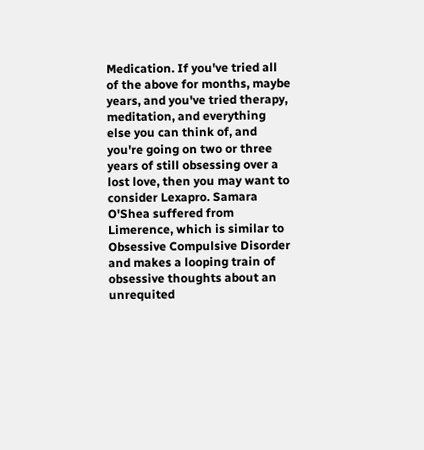Medication. If you've tried all of the above for months, maybe years, and you've tried therapy, meditation, and everything else you can think of, and you're going on two or three years of still obsessing over a lost love, then you may want to consider Lexapro. Samara O'Shea suffered from Limerence, which is similar to Obsessive Compulsive Disorder and makes a looping train of obsessive thoughts about an unrequited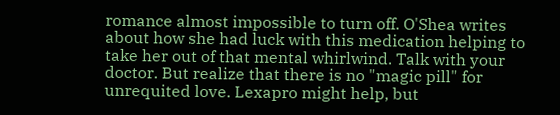romance almost impossible to turn off. O'Shea writes about how she had luck with this medication helping to take her out of that mental whirlwind. Talk with your doctor. But realize that there is no "magic pill" for unrequited love. Lexapro might help, but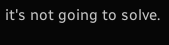it's not going to solve.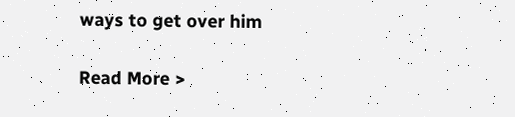ways to get over him

Read More >